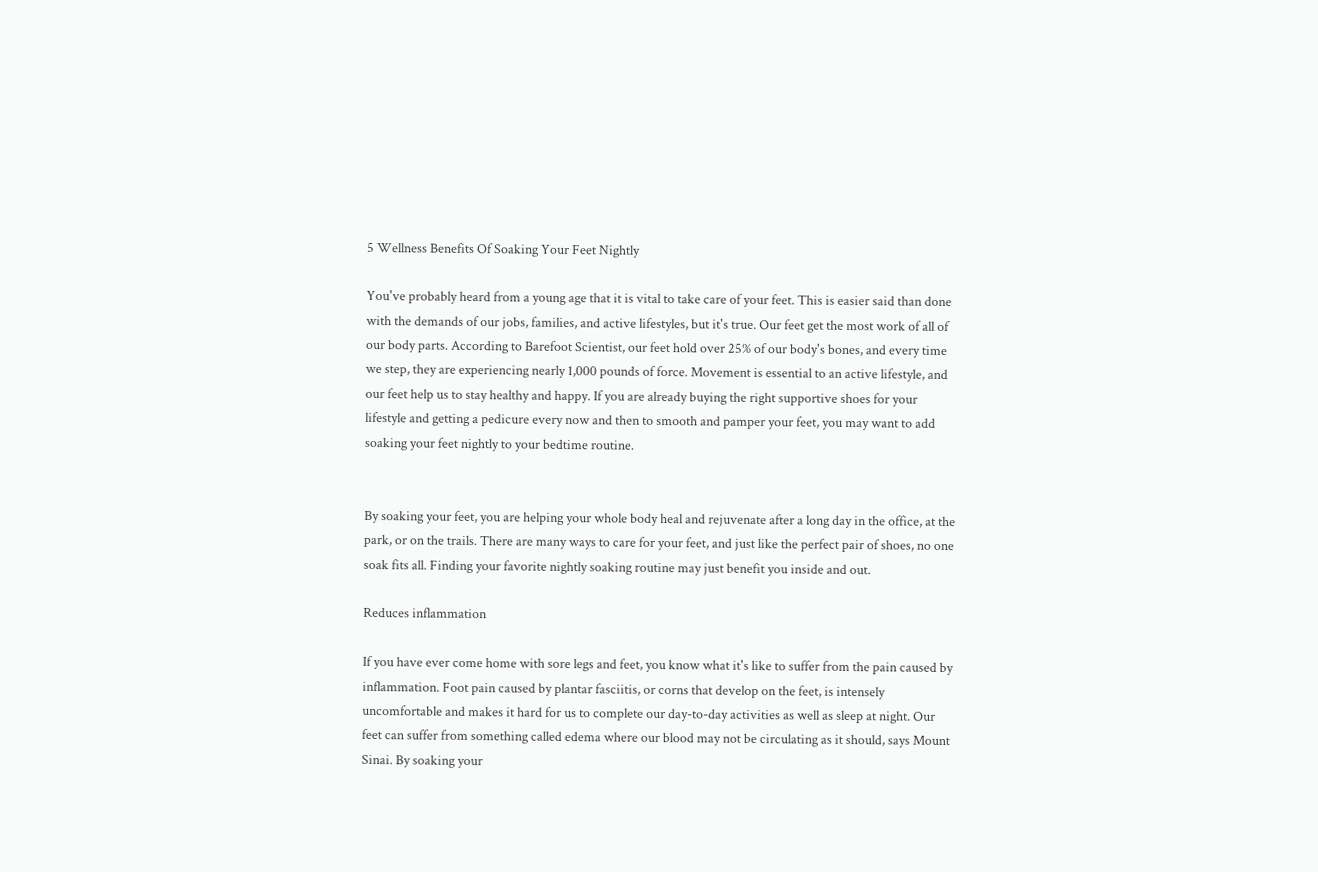5 Wellness Benefits Of Soaking Your Feet Nightly

You've probably heard from a young age that it is vital to take care of your feet. This is easier said than done with the demands of our jobs, families, and active lifestyles, but it's true. Our feet get the most work of all of our body parts. According to Barefoot Scientist, our feet hold over 25% of our body's bones, and every time we step, they are experiencing nearly 1,000 pounds of force. Movement is essential to an active lifestyle, and our feet help us to stay healthy and happy. If you are already buying the right supportive shoes for your lifestyle and getting a pedicure every now and then to smooth and pamper your feet, you may want to add soaking your feet nightly to your bedtime routine.


By soaking your feet, you are helping your whole body heal and rejuvenate after a long day in the office, at the park, or on the trails. There are many ways to care for your feet, and just like the perfect pair of shoes, no one soak fits all. Finding your favorite nightly soaking routine may just benefit you inside and out.

Reduces inflammation

If you have ever come home with sore legs and feet, you know what it's like to suffer from the pain caused by inflammation. Foot pain caused by plantar fasciitis, or corns that develop on the feet, is intensely uncomfortable and makes it hard for us to complete our day-to-day activities as well as sleep at night. Our feet can suffer from something called edema where our blood may not be circulating as it should, says Mount Sinai. By soaking your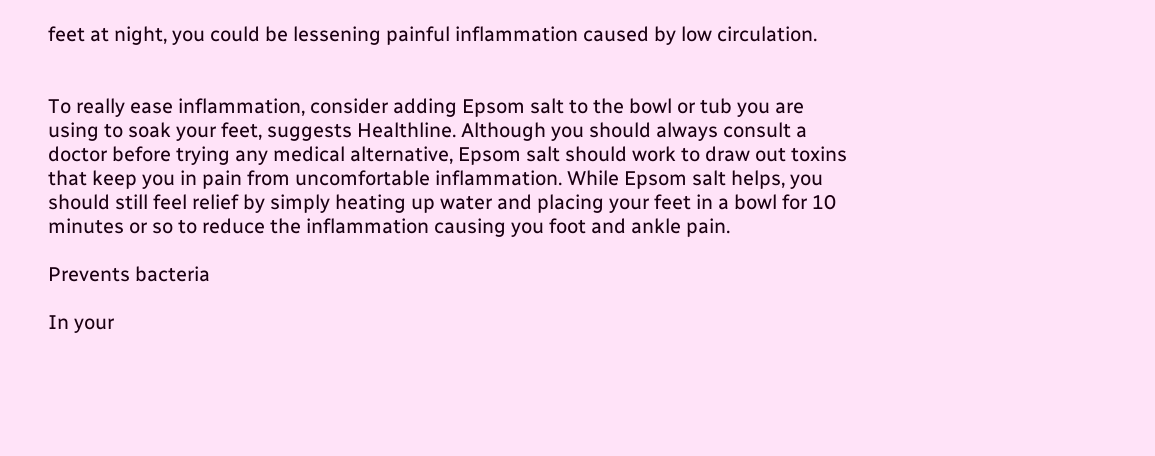feet at night, you could be lessening painful inflammation caused by low circulation.


To really ease inflammation, consider adding Epsom salt to the bowl or tub you are using to soak your feet, suggests Healthline. Although you should always consult a doctor before trying any medical alternative, Epsom salt should work to draw out toxins that keep you in pain from uncomfortable inflammation. While Epsom salt helps, you should still feel relief by simply heating up water and placing your feet in a bowl for 10 minutes or so to reduce the inflammation causing you foot and ankle pain.

Prevents bacteria

In your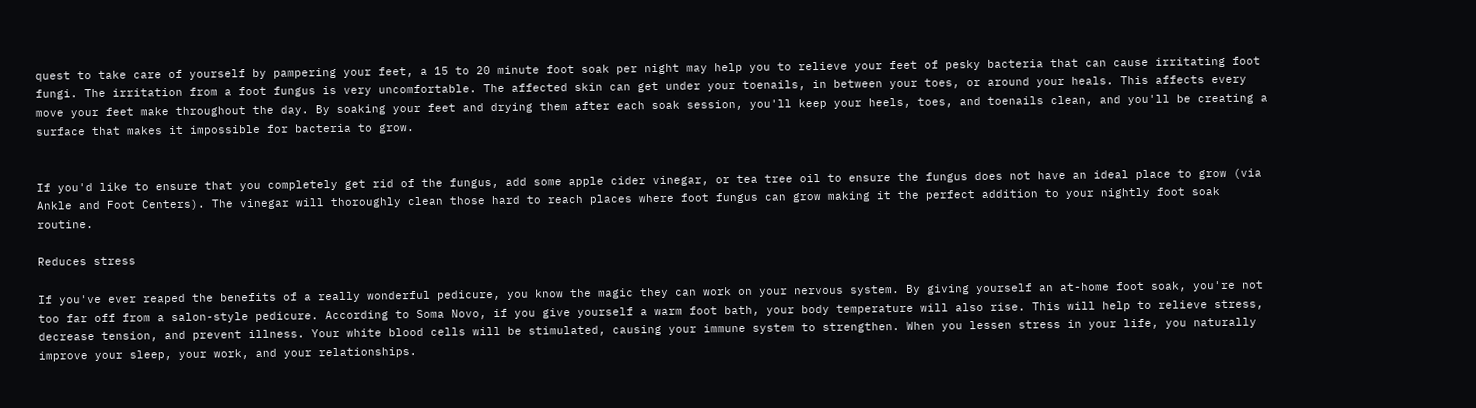quest to take care of yourself by pampering your feet, a 15 to 20 minute foot soak per night may help you to relieve your feet of pesky bacteria that can cause irritating foot fungi. The irritation from a foot fungus is very uncomfortable. The affected skin can get under your toenails, in between your toes, or around your heals. This affects every move your feet make throughout the day. By soaking your feet and drying them after each soak session, you'll keep your heels, toes, and toenails clean, and you'll be creating a surface that makes it impossible for bacteria to grow.


If you'd like to ensure that you completely get rid of the fungus, add some apple cider vinegar, or tea tree oil to ensure the fungus does not have an ideal place to grow (via Ankle and Foot Centers). The vinegar will thoroughly clean those hard to reach places where foot fungus can grow making it the perfect addition to your nightly foot soak routine.

Reduces stress

If you've ever reaped the benefits of a really wonderful pedicure, you know the magic they can work on your nervous system. By giving yourself an at-home foot soak, you're not too far off from a salon-style pedicure. According to Soma Novo, if you give yourself a warm foot bath, your body temperature will also rise. This will help to relieve stress, decrease tension, and prevent illness. Your white blood cells will be stimulated, causing your immune system to strengthen. When you lessen stress in your life, you naturally improve your sleep, your work, and your relationships.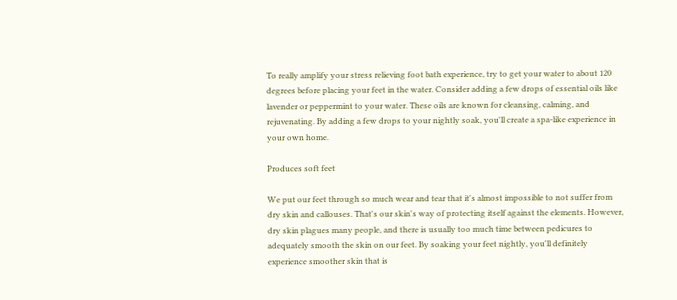To really amplify your stress relieving foot bath experience, try to get your water to about 120 degrees before placing your feet in the water. Consider adding a few drops of essential oils like lavender or peppermint to your water. These oils are known for cleansing, calming, and rejuvenating. By adding a few drops to your nightly soak, you'll create a spa-like experience in your own home.

Produces soft feet

We put our feet through so much wear and tear that it's almost impossible to not suffer from dry skin and callouses. That's our skin's way of protecting itself against the elements. However, dry skin plagues many people, and there is usually too much time between pedicures to adequately smooth the skin on our feet. By soaking your feet nightly, you'll definitely experience smoother skin that is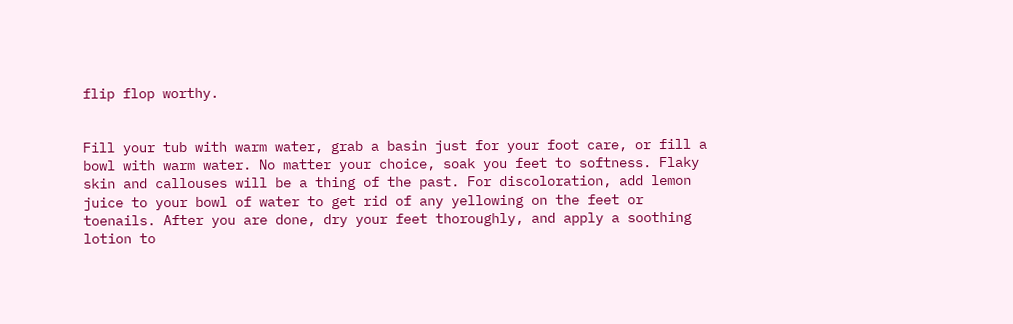flip flop worthy.


Fill your tub with warm water, grab a basin just for your foot care, or fill a bowl with warm water. No matter your choice, soak you feet to softness. Flaky skin and callouses will be a thing of the past. For discoloration, add lemon juice to your bowl of water to get rid of any yellowing on the feet or toenails. After you are done, dry your feet thoroughly, and apply a soothing lotion to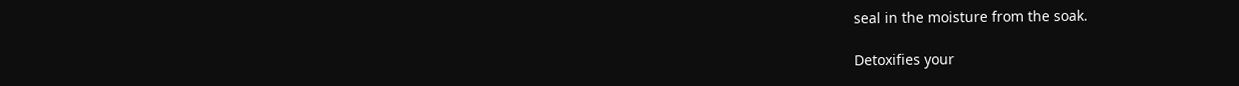seal in the moisture from the soak.

Detoxifies your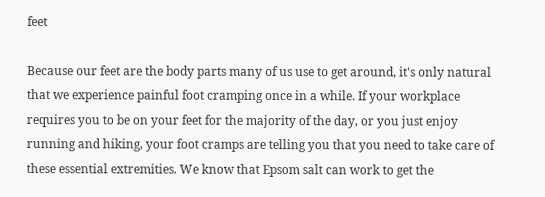feet

Because our feet are the body parts many of us use to get around, it's only natural that we experience painful foot cramping once in a while. If your workplace requires you to be on your feet for the majority of the day, or you just enjoy running and hiking, your foot cramps are telling you that you need to take care of these essential extremities. We know that Epsom salt can work to get the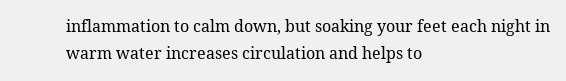inflammation to calm down, but soaking your feet each night in warm water increases circulation and helps to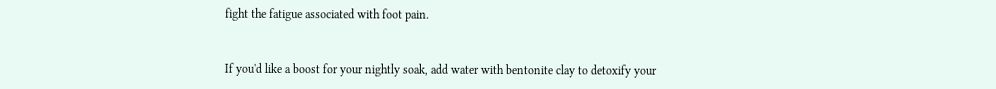fight the fatigue associated with foot pain.


If you'd like a boost for your nightly soak, add water with bentonite clay to detoxify your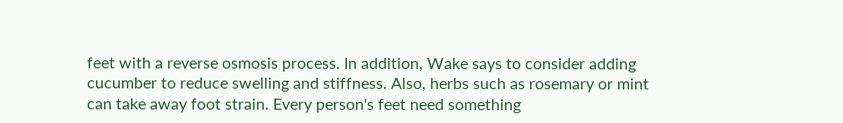feet with a reverse osmosis process. In addition, Wake says to consider adding cucumber to reduce swelling and stiffness. Also, herbs such as rosemary or mint can take away foot strain. Every person's feet need something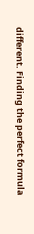different. Finding the perfect formula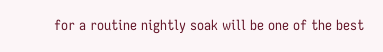for a routine nightly soak will be one of the best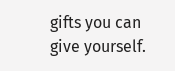gifts you can give yourself.